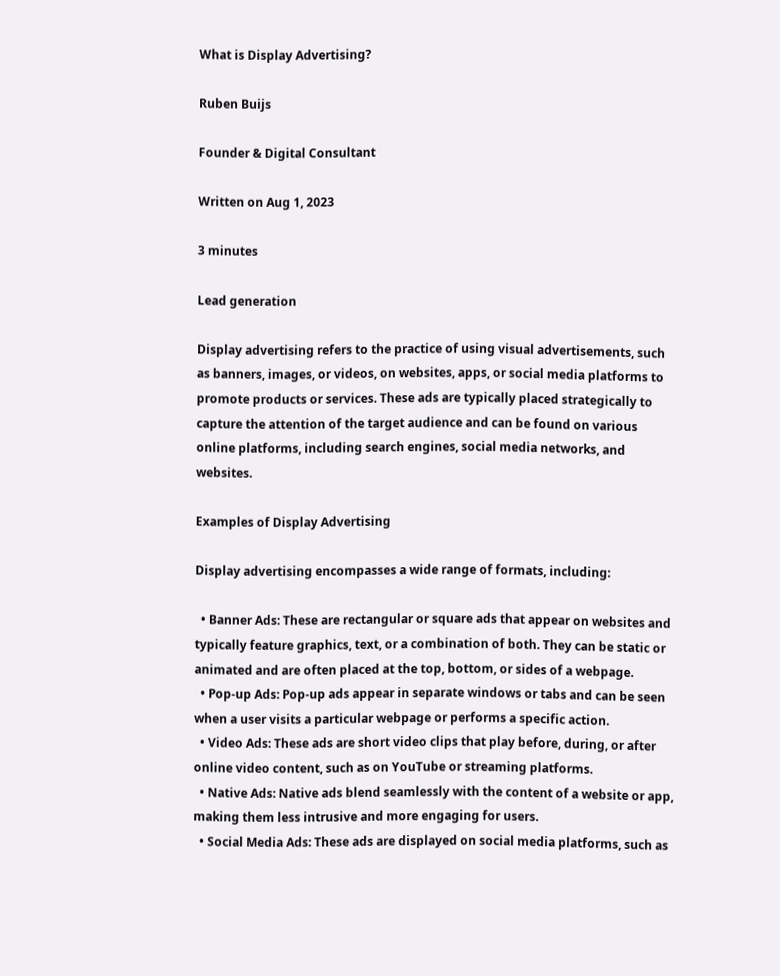What is Display Advertising?

Ruben Buijs

Founder & Digital Consultant

Written on Aug 1, 2023

3 minutes

Lead generation

Display advertising refers to the practice of using visual advertisements, such as banners, images, or videos, on websites, apps, or social media platforms to promote products or services. These ads are typically placed strategically to capture the attention of the target audience and can be found on various online platforms, including search engines, social media networks, and websites.

Examples of Display Advertising

Display advertising encompasses a wide range of formats, including:

  • Banner Ads: These are rectangular or square ads that appear on websites and typically feature graphics, text, or a combination of both. They can be static or animated and are often placed at the top, bottom, or sides of a webpage.
  • Pop-up Ads: Pop-up ads appear in separate windows or tabs and can be seen when a user visits a particular webpage or performs a specific action.
  • Video Ads: These ads are short video clips that play before, during, or after online video content, such as on YouTube or streaming platforms.
  • Native Ads: Native ads blend seamlessly with the content of a website or app, making them less intrusive and more engaging for users.
  • Social Media Ads: These ads are displayed on social media platforms, such as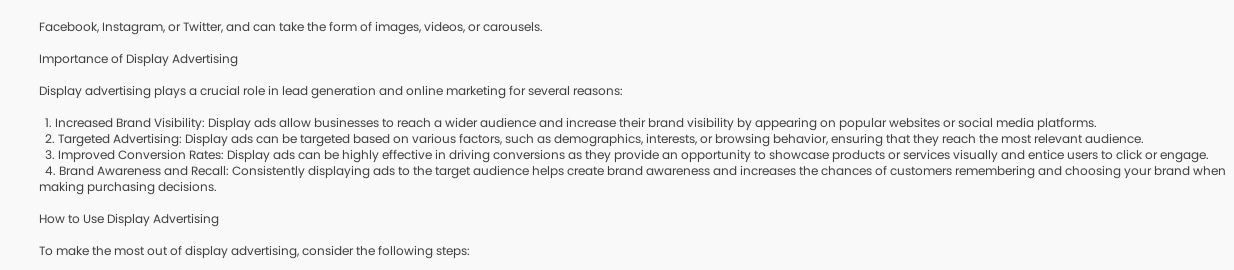Facebook, Instagram, or Twitter, and can take the form of images, videos, or carousels.

Importance of Display Advertising

Display advertising plays a crucial role in lead generation and online marketing for several reasons:

  1. Increased Brand Visibility: Display ads allow businesses to reach a wider audience and increase their brand visibility by appearing on popular websites or social media platforms.
  2. Targeted Advertising: Display ads can be targeted based on various factors, such as demographics, interests, or browsing behavior, ensuring that they reach the most relevant audience.
  3. Improved Conversion Rates: Display ads can be highly effective in driving conversions as they provide an opportunity to showcase products or services visually and entice users to click or engage.
  4. Brand Awareness and Recall: Consistently displaying ads to the target audience helps create brand awareness and increases the chances of customers remembering and choosing your brand when making purchasing decisions.

How to Use Display Advertising

To make the most out of display advertising, consider the following steps: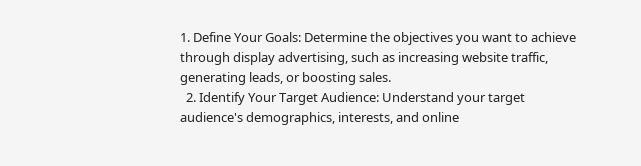1. Define Your Goals: Determine the objectives you want to achieve through display advertising, such as increasing website traffic, generating leads, or boosting sales.
  2. Identify Your Target Audience: Understand your target audience's demographics, interests, and online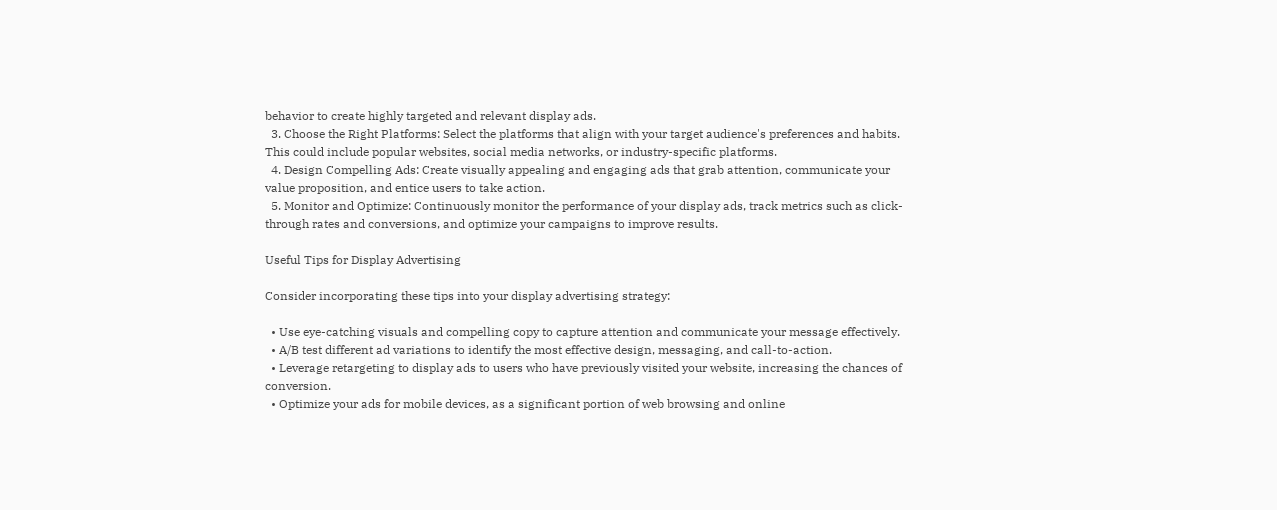behavior to create highly targeted and relevant display ads.
  3. Choose the Right Platforms: Select the platforms that align with your target audience's preferences and habits. This could include popular websites, social media networks, or industry-specific platforms.
  4. Design Compelling Ads: Create visually appealing and engaging ads that grab attention, communicate your value proposition, and entice users to take action.
  5. Monitor and Optimize: Continuously monitor the performance of your display ads, track metrics such as click-through rates and conversions, and optimize your campaigns to improve results.

Useful Tips for Display Advertising

Consider incorporating these tips into your display advertising strategy:

  • Use eye-catching visuals and compelling copy to capture attention and communicate your message effectively.
  • A/B test different ad variations to identify the most effective design, messaging, and call-to-action.
  • Leverage retargeting to display ads to users who have previously visited your website, increasing the chances of conversion.
  • Optimize your ads for mobile devices, as a significant portion of web browsing and online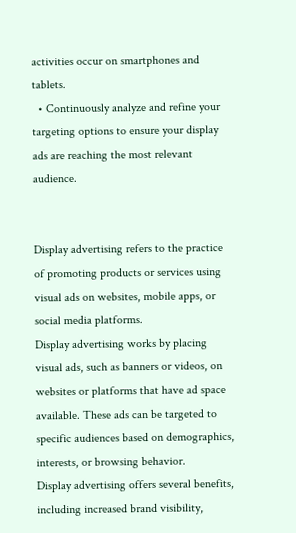activities occur on smartphones and tablets.
  • Continuously analyze and refine your targeting options to ensure your display ads are reaching the most relevant audience.


Display advertising refers to the practice of promoting products or services using visual ads on websites, mobile apps, or social media platforms.
Display advertising works by placing visual ads, such as banners or videos, on websites or platforms that have ad space available. These ads can be targeted to specific audiences based on demographics, interests, or browsing behavior.
Display advertising offers several benefits, including increased brand visibility,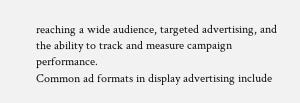reaching a wide audience, targeted advertising, and the ability to track and measure campaign performance.
Common ad formats in display advertising include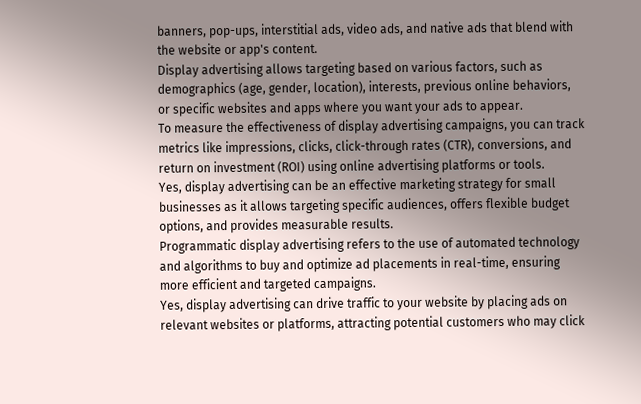banners, pop-ups, interstitial ads, video ads, and native ads that blend with the website or app's content.
Display advertising allows targeting based on various factors, such as demographics (age, gender, location), interests, previous online behaviors, or specific websites and apps where you want your ads to appear.
To measure the effectiveness of display advertising campaigns, you can track metrics like impressions, clicks, click-through rates (CTR), conversions, and return on investment (ROI) using online advertising platforms or tools.
Yes, display advertising can be an effective marketing strategy for small businesses as it allows targeting specific audiences, offers flexible budget options, and provides measurable results.
Programmatic display advertising refers to the use of automated technology and algorithms to buy and optimize ad placements in real-time, ensuring more efficient and targeted campaigns.
Yes, display advertising can drive traffic to your website by placing ads on relevant websites or platforms, attracting potential customers who may click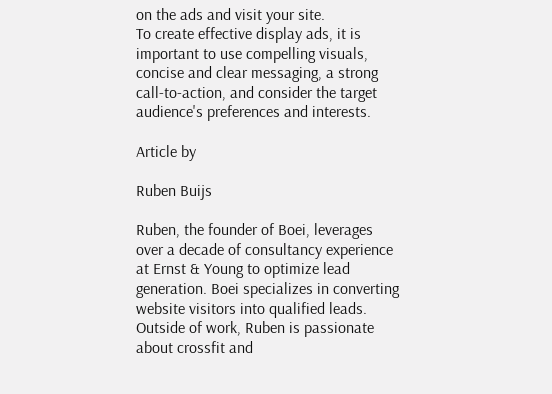on the ads and visit your site.
To create effective display ads, it is important to use compelling visuals, concise and clear messaging, a strong call-to-action, and consider the target audience's preferences and interests.

Article by

Ruben Buijs

Ruben, the founder of Boei, leverages over a decade of consultancy experience at Ernst & Young to optimize lead generation. Boei specializes in converting website visitors into qualified leads. Outside of work, Ruben is passionate about crossfit and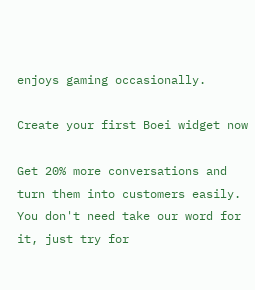enjoys gaming occasionally.

Create your first Boei widget now

Get 20% more conversations and turn them into customers easily.
You don't need take our word for it, just try for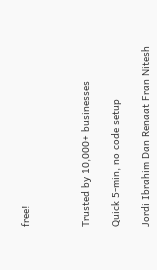free!



Trusted by 10,000+ businesses

Quick 5-min, no code setup

Jordi Ibrahim Dan Renaat Fran Nitesh